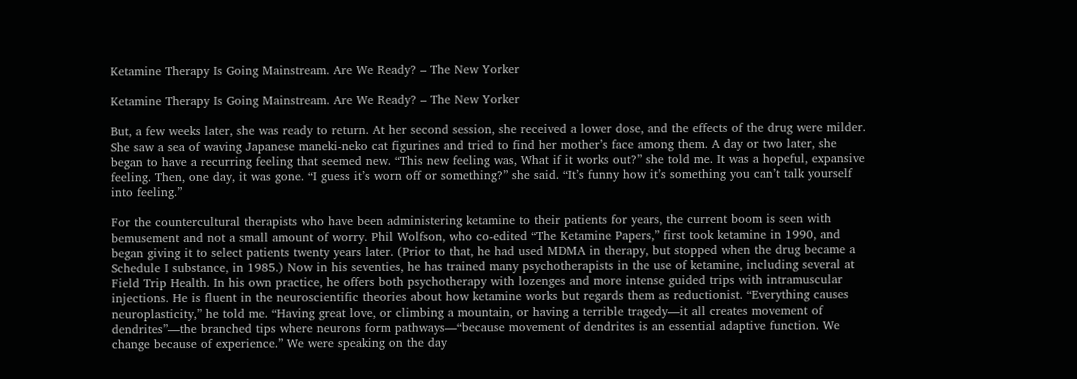Ketamine Therapy Is Going Mainstream. Are We Ready? – The New Yorker

Ketamine Therapy Is Going Mainstream. Are We Ready? – The New Yorker

But, a few weeks later, she was ready to return. At her second session, she received a lower dose, and the effects of the drug were milder. She saw a sea of waving Japanese maneki-neko cat figurines and tried to find her mother’s face among them. A day or two later, she began to have a recurring feeling that seemed new. “This new feeling was, What if it works out?” she told me. It was a hopeful, expansive feeling. Then, one day, it was gone. “I guess it’s worn off or something?” she said. “It’s funny how it’s something you can’t talk yourself into feeling.”

For the countercultural therapists who have been administering ketamine to their patients for years, the current boom is seen with bemusement and not a small amount of worry. Phil Wolfson, who co-edited “The Ketamine Papers,” first took ketamine in 1990, and began giving it to select patients twenty years later. (Prior to that, he had used MDMA in therapy, but stopped when the drug became a Schedule I substance, in 1985.) Now in his seventies, he has trained many psychotherapists in the use of ketamine, including several at Field Trip Health. In his own practice, he offers both psychotherapy with lozenges and more intense guided trips with intramuscular injections. He is fluent in the neuroscientific theories about how ketamine works but regards them as reductionist. “Everything causes neuroplasticity,” he told me. “Having great love, or climbing a mountain, or having a terrible tragedy—it all creates movement of dendrites”—the branched tips where neurons form pathways—“because movement of dendrites is an essential adaptive function. We change because of experience.” We were speaking on the day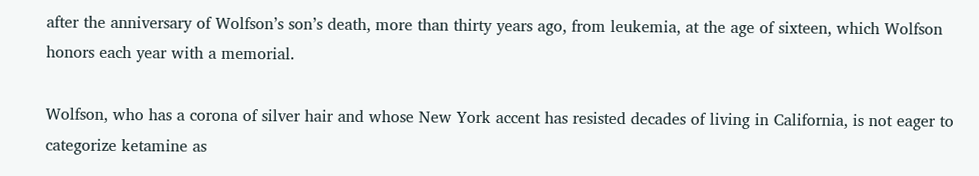after the anniversary of Wolfson’s son’s death, more than thirty years ago, from leukemia, at the age of sixteen, which Wolfson honors each year with a memorial.

Wolfson, who has a corona of silver hair and whose New York accent has resisted decades of living in California, is not eager to categorize ketamine as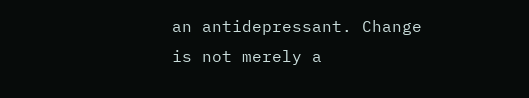an antidepressant. Change is not merely a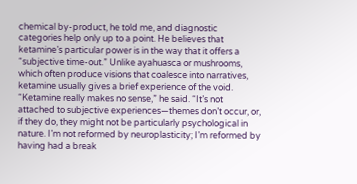chemical by-product, he told me, and diagnostic categories help only up to a point. He believes that ketamine’s particular power is in the way that it offers a “subjective time-out.” Unlike ayahuasca or mushrooms, which often produce visions that coalesce into narratives, ketamine usually gives a brief experience of the void. “Ketamine really makes no sense,” he said. “It’s not attached to subjective experiences—themes don’t occur, or, if they do, they might not be particularly psychological in nature. I’m not reformed by neuroplasticity; I’m reformed by having had a break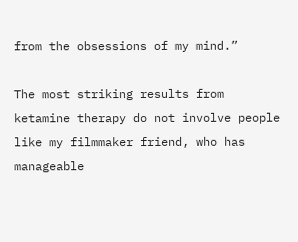from the obsessions of my mind.”

The most striking results from ketamine therapy do not involve people like my filmmaker friend, who has manageable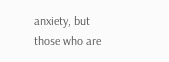anxiety, but those who are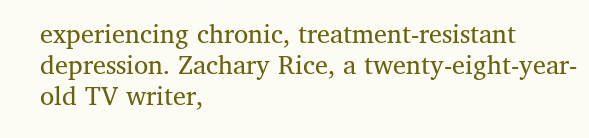experiencing chronic, treatment-resistant depression. Zachary Rice, a twenty-eight-year-old TV writer,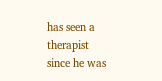has seen a therapist since he was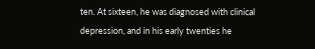ten. At sixteen, he was diagnosed with clinical depression, and in his early twenties he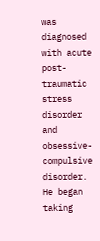was diagnosed with acute post-traumatic stress disorder and obsessive-compulsive disorder. He began taking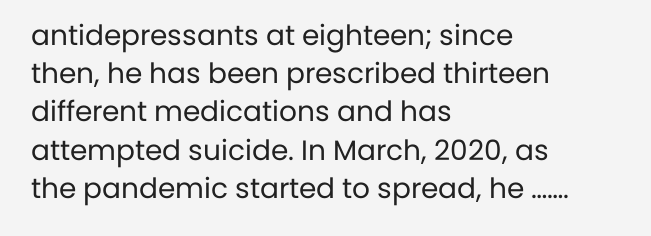antidepressants at eighteen; since then, he has been prescribed thirteen different medications and has attempted suicide. In March, 2020, as the pandemic started to spread, he …….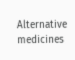Alternative medicines